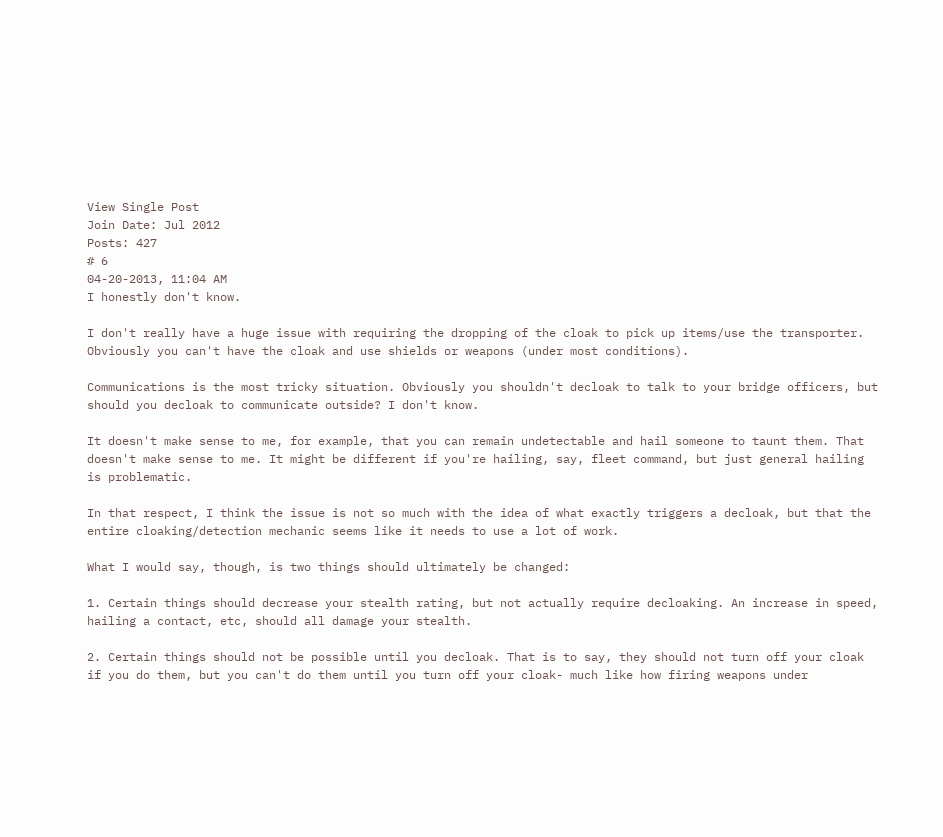View Single Post
Join Date: Jul 2012
Posts: 427
# 6
04-20-2013, 11:04 AM
I honestly don't know.

I don't really have a huge issue with requiring the dropping of the cloak to pick up items/use the transporter. Obviously you can't have the cloak and use shields or weapons (under most conditions).

Communications is the most tricky situation. Obviously you shouldn't decloak to talk to your bridge officers, but should you decloak to communicate outside? I don't know.

It doesn't make sense to me, for example, that you can remain undetectable and hail someone to taunt them. That doesn't make sense to me. It might be different if you're hailing, say, fleet command, but just general hailing is problematic.

In that respect, I think the issue is not so much with the idea of what exactly triggers a decloak, but that the entire cloaking/detection mechanic seems like it needs to use a lot of work.

What I would say, though, is two things should ultimately be changed:

1. Certain things should decrease your stealth rating, but not actually require decloaking. An increase in speed, hailing a contact, etc, should all damage your stealth.

2. Certain things should not be possible until you decloak. That is to say, they should not turn off your cloak if you do them, but you can't do them until you turn off your cloak- much like how firing weapons under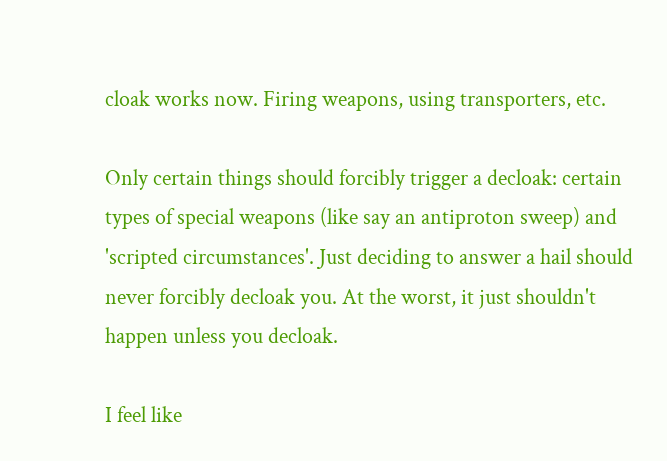cloak works now. Firing weapons, using transporters, etc.

Only certain things should forcibly trigger a decloak: certain types of special weapons (like say an antiproton sweep) and 'scripted circumstances'. Just deciding to answer a hail should never forcibly decloak you. At the worst, it just shouldn't happen unless you decloak.

I feel like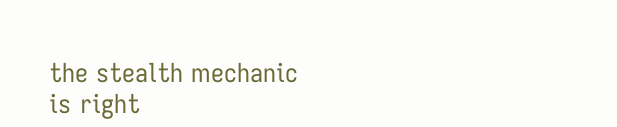the stealth mechanic is right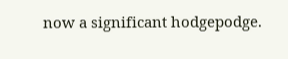now a significant hodgepodge.